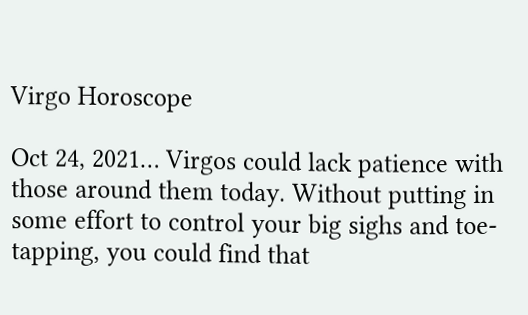Virgo Horoscope

Oct 24, 2021… Virgos could lack patience with those around them today. Without putting in some effort to control your big sighs and toe-tapping, you could find that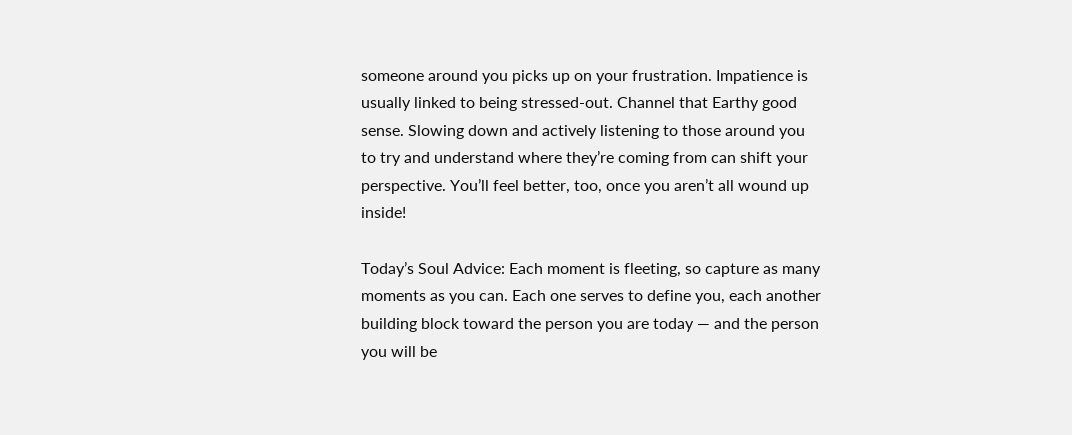someone around you picks up on your frustration. Impatience is usually linked to being stressed-out. Channel that Earthy good sense. Slowing down and actively listening to those around you to try and understand where they’re coming from can shift your perspective. You’ll feel better, too, once you aren’t all wound up inside!

Today’s Soul Advice: Each moment is fleeting, so capture as many moments as you can. Each one serves to define you, each another building block toward the person you are today — and the person you will be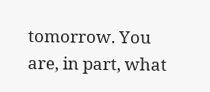tomorrow. You are, in part, what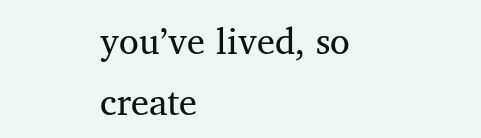you’ve lived, so create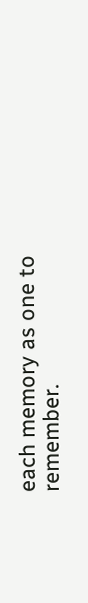each memory as one to remember.